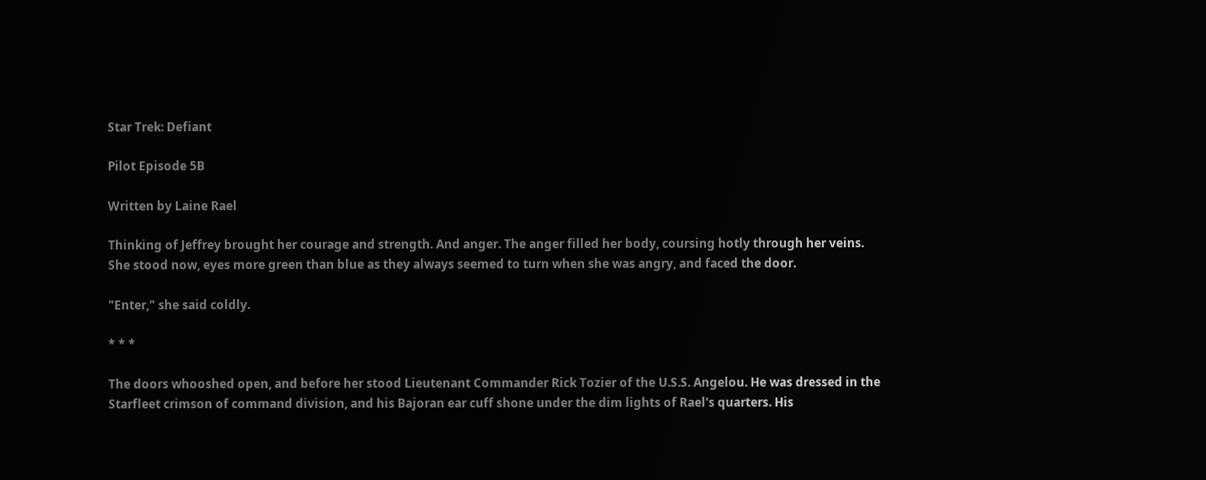Star Trek: Defiant

Pilot Episode 5B

Written by Laine Rael

Thinking of Jeffrey brought her courage and strength. And anger. The anger filled her body, coursing hotly through her veins. She stood now, eyes more green than blue as they always seemed to turn when she was angry, and faced the door.

"Enter," she said coldly.

* * *

The doors whooshed open, and before her stood Lieutenant Commander Rick Tozier of the U.S.S. Angelou. He was dressed in the Starfleet crimson of command division, and his Bajoran ear cuff shone under the dim lights of Rael's quarters. His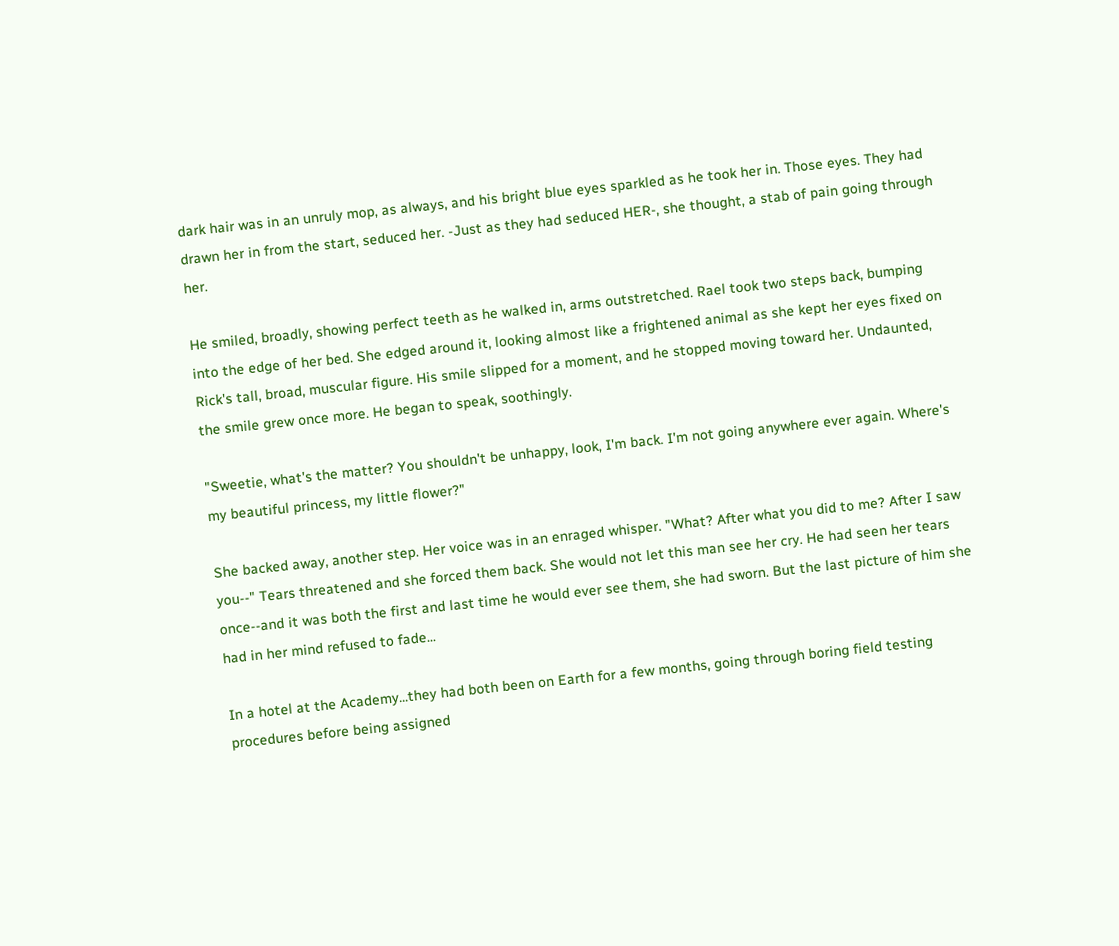dark hair was in an unruly mop, as always, and his bright blue eyes sparkled as he took her in. Those eyes. They had drawn her in from the start, seduced her. -Just as they had seduced HER-, she thought, a stab of pain going through her.

He smiled, broadly, showing perfect teeth as he walked in, arms outstretched. Rael took two steps back, bumping into the edge of her bed. She edged around it, looking almost like a frightened animal as she kept her eyes fixed on Rick's tall, broad, muscular figure. His smile slipped for a moment, and he stopped moving toward her. Undaunted, the smile grew once more. He began to speak, soothingly.

"Sweetie, what's the matter? You shouldn't be unhappy, look, I'm back. I'm not going anywhere ever again. Where's my beautiful princess, my little flower?"

She backed away, another step. Her voice was in an enraged whisper. "What? After what you did to me? After I saw you--" Tears threatened and she forced them back. She would not let this man see her cry. He had seen her tears once--and it was both the first and last time he would ever see them, she had sworn. But the last picture of him she had in her mind refused to fade...

In a hotel at the Academy...they had both been on Earth for a few months, going through boring field testing procedures before being assigned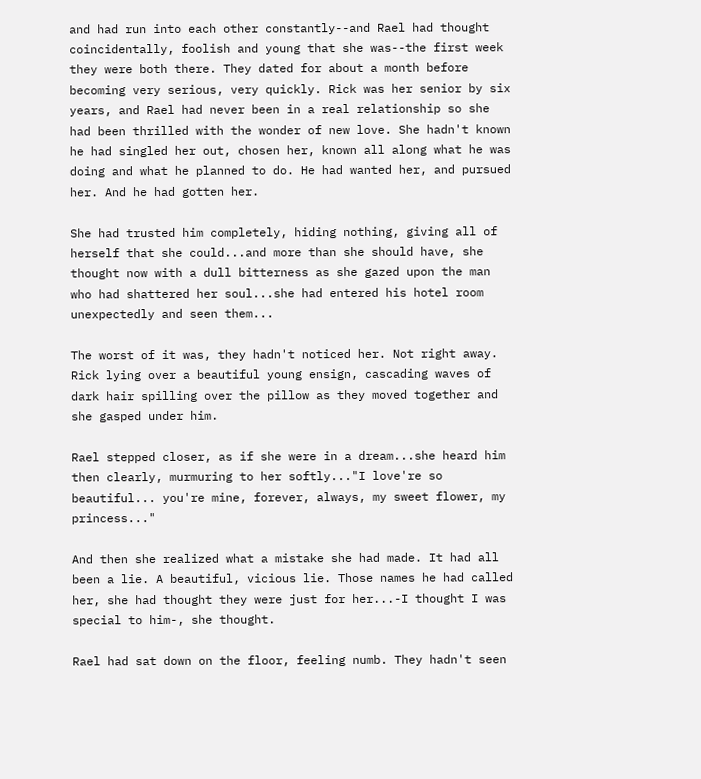and had run into each other constantly--and Rael had thought coincidentally, foolish and young that she was--the first week they were both there. They dated for about a month before becoming very serious, very quickly. Rick was her senior by six years, and Rael had never been in a real relationship so she had been thrilled with the wonder of new love. She hadn't known he had singled her out, chosen her, known all along what he was doing and what he planned to do. He had wanted her, and pursued her. And he had gotten her.

She had trusted him completely, hiding nothing, giving all of herself that she could...and more than she should have, she thought now with a dull bitterness as she gazed upon the man who had shattered her soul...she had entered his hotel room unexpectedly and seen them...

The worst of it was, they hadn't noticed her. Not right away. Rick lying over a beautiful young ensign, cascading waves of dark hair spilling over the pillow as they moved together and she gasped under him.

Rael stepped closer, as if she were in a dream...she heard him then clearly, murmuring to her softly..."I love're so beautiful... you're mine, forever, always, my sweet flower, my princess..."

And then she realized what a mistake she had made. It had all been a lie. A beautiful, vicious lie. Those names he had called her, she had thought they were just for her...-I thought I was special to him-, she thought.

Rael had sat down on the floor, feeling numb. They hadn't seen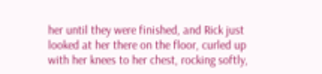her until they were finished, and Rick just looked at her there on the floor, curled up with her knees to her chest, rocking softly,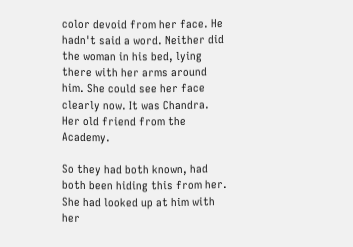color devoid from her face. He hadn't said a word. Neither did the woman in his bed, lying there with her arms around him. She could see her face clearly now. It was Chandra. Her old friend from the Academy.

So they had both known, had both been hiding this from her. She had looked up at him with her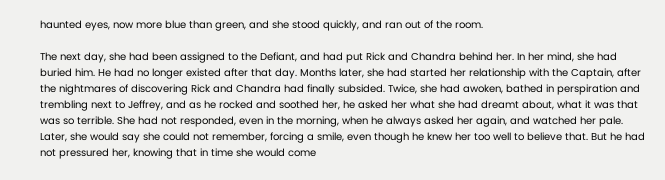haunted eyes, now more blue than green, and she stood quickly, and ran out of the room.

The next day, she had been assigned to the Defiant, and had put Rick and Chandra behind her. In her mind, she had buried him. He had no longer existed after that day. Months later, she had started her relationship with the Captain, after the nightmares of discovering Rick and Chandra had finally subsided. Twice, she had awoken, bathed in perspiration and trembling next to Jeffrey, and as he rocked and soothed her, he asked her what she had dreamt about, what it was that was so terrible. She had not responded, even in the morning, when he always asked her again, and watched her pale. Later, she would say she could not remember, forcing a smile, even though he knew her too well to believe that. But he had not pressured her, knowing that in time she would come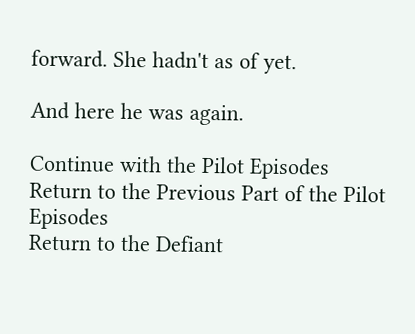forward. She hadn't as of yet.

And here he was again.

Continue with the Pilot Episodes
Return to the Previous Part of the Pilot Episodes
Return to the Defiant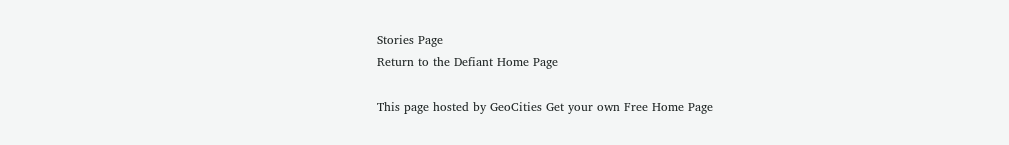Stories Page
Return to the Defiant Home Page

This page hosted by GeoCities Get your own Free Home Page